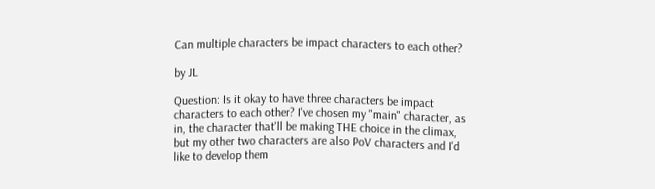Can multiple characters be impact characters to each other?

by JL

Question: Is it okay to have three characters be impact characters to each other? I've chosen my "main" character, as in, the character that'll be making THE choice in the climax, but my other two characters are also PoV characters and I'd like to develop them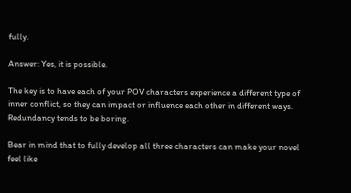fully.

Answer: Yes, it is possible.

The key is to have each of your POV characters experience a different type of inner conflict, so they can impact or influence each other in different ways. Redundancy tends to be boring.

Bear in mind that to fully develop all three characters can make your novel feel like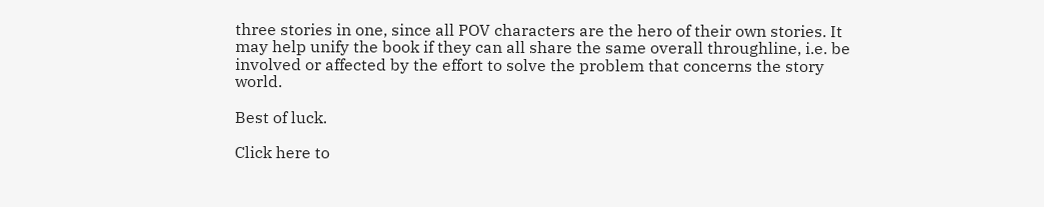three stories in one, since all POV characters are the hero of their own stories. It may help unify the book if they can all share the same overall throughline, i.e. be involved or affected by the effort to solve the problem that concerns the story world.

Best of luck.

Click here to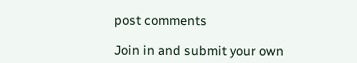post comments

Join in and submit your own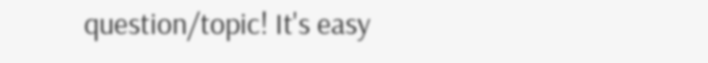question/topic! It's easy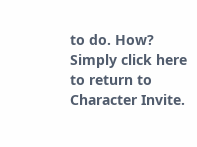to do. How? Simply click here to return to Character Invite.